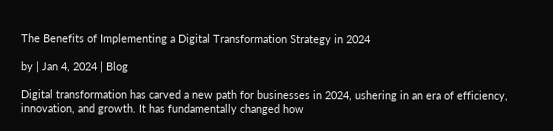The Benefits of Implementing a Digital Transformation Strategy in 2024

by | Jan 4, 2024 | Blog

Digital transformation has carved a new path for businesses in 2024, ushering in an era of efficiency, innovation, and growth. It has fundamentally changed how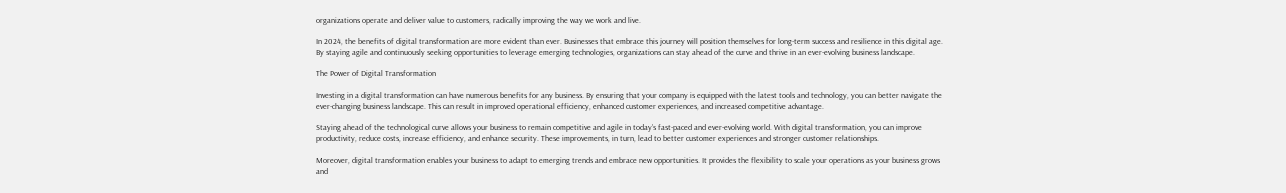organizations operate and deliver value to customers, radically improving the way we work and live.

In 2024, the benefits of digital transformation are more evident than ever. Businesses that embrace this journey will position themselves for long-term success and resilience in this digital age. By staying agile and continuously seeking opportunities to leverage emerging technologies, organizations can stay ahead of the curve and thrive in an ever-evolving business landscape.

The Power of Digital Transformation

Investing in a digital transformation can have numerous benefits for any business. By ensuring that your company is equipped with the latest tools and technology, you can better navigate the ever-changing business landscape. This can result in improved operational efficiency, enhanced customer experiences, and increased competitive advantage.

Staying ahead of the technological curve allows your business to remain competitive and agile in today’s fast-paced and ever-evolving world. With digital transformation, you can improve productivity, reduce costs, increase efficiency, and enhance security. These improvements, in turn, lead to better customer experiences and stronger customer relationships.

Moreover, digital transformation enables your business to adapt to emerging trends and embrace new opportunities. It provides the flexibility to scale your operations as your business grows and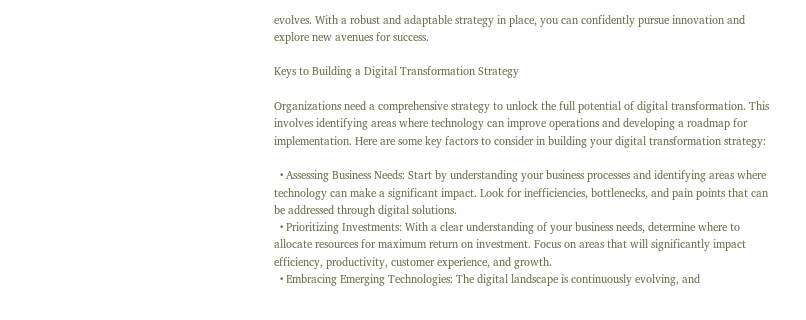evolves. With a robust and adaptable strategy in place, you can confidently pursue innovation and explore new avenues for success.

Keys to Building a Digital Transformation Strategy

Organizations need a comprehensive strategy to unlock the full potential of digital transformation. This involves identifying areas where technology can improve operations and developing a roadmap for implementation. Here are some key factors to consider in building your digital transformation strategy:

  • Assessing Business Needs: Start by understanding your business processes and identifying areas where technology can make a significant impact. Look for inefficiencies, bottlenecks, and pain points that can be addressed through digital solutions.
  • Prioritizing Investments: With a clear understanding of your business needs, determine where to allocate resources for maximum return on investment. Focus on areas that will significantly impact efficiency, productivity, customer experience, and growth.
  • Embracing Emerging Technologies: The digital landscape is continuously evolving, and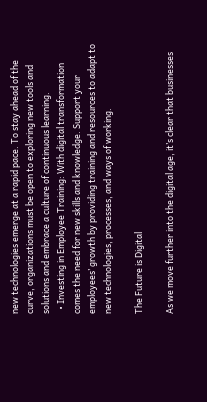new technologies emerge at a rapid pace. To stay ahead of the curve, organizations must be open to exploring new tools and solutions and embrace a culture of continuous learning.
  • Investing in Employee Training: With digital transformation comes the need for new skills and knowledge. Support your employees’ growth by providing training and resources to adapt to new technologies, processes, and ways of working.

The Future is Digital

As we move further into the digital age, it’s clear that businesses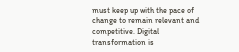must keep up with the pace of change to remain relevant and competitive. Digital transformation is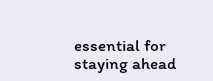essential for staying ahead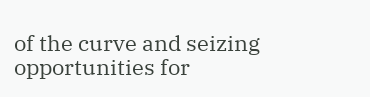of the curve and seizing opportunities for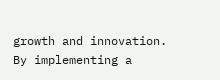growth and innovation. By implementing a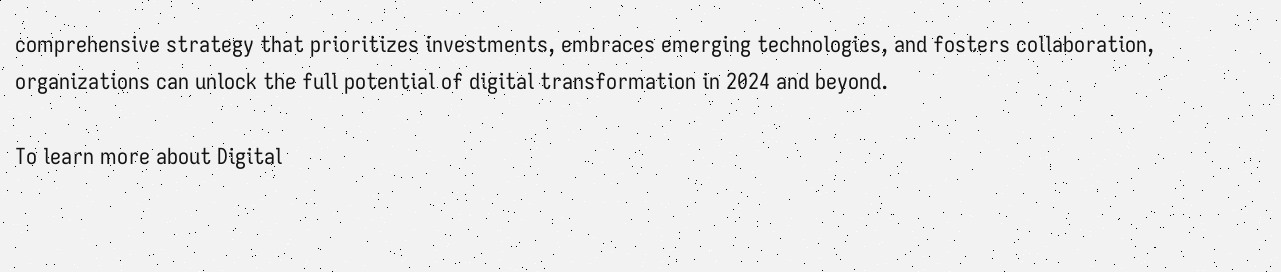comprehensive strategy that prioritizes investments, embraces emerging technologies, and fosters collaboration, organizations can unlock the full potential of digital transformation in 2024 and beyond.

To learn more about Digital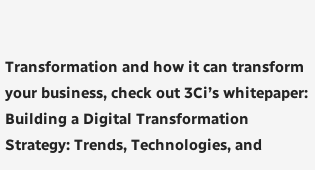Transformation and how it can transform your business, check out 3Ci’s whitepaper: Building a Digital Transformation Strategy: Trends, Technologies, and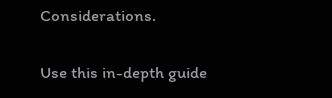Considerations.

Use this in-depth guide